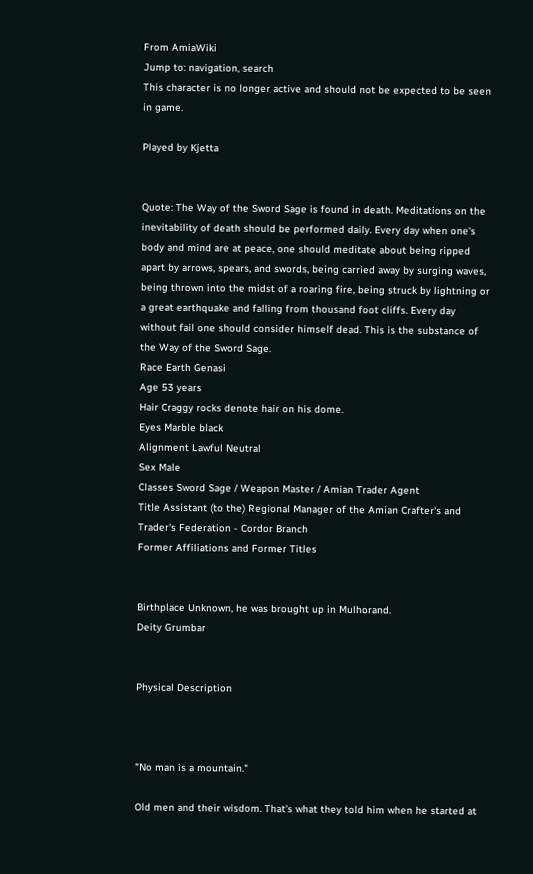From AmiaWiki
Jump to: navigation, search
This character is no longer active and should not be expected to be seen in game.

Played by Kjetta


Quote: The Way of the Sword Sage is found in death. Meditations on the inevitability of death should be performed daily. Every day when one's body and mind are at peace, one should meditate about being ripped apart by arrows, spears, and swords, being carried away by surging waves, being thrown into the midst of a roaring fire, being struck by lightning or a great earthquake and falling from thousand foot cliffs. Every day without fail one should consider himself dead. This is the substance of the Way of the Sword Sage.
Race Earth Genasi
Age 53 years
Hair Craggy rocks denote hair on his dome.
Eyes Marble black
Alignment Lawful Neutral
Sex Male
Classes Sword Sage / Weapon Master / Amian Trader Agent
Title Assistant (to the) Regional Manager of the Amian Crafter's and Trader's Federation - Cordor Branch
Former Affiliations and Former Titles


Birthplace Unknown, he was brought up in Mulhorand.
Deity Grumbar


Physical Description



"No man is a mountain."

Old men and their wisdom. That's what they told him when he started at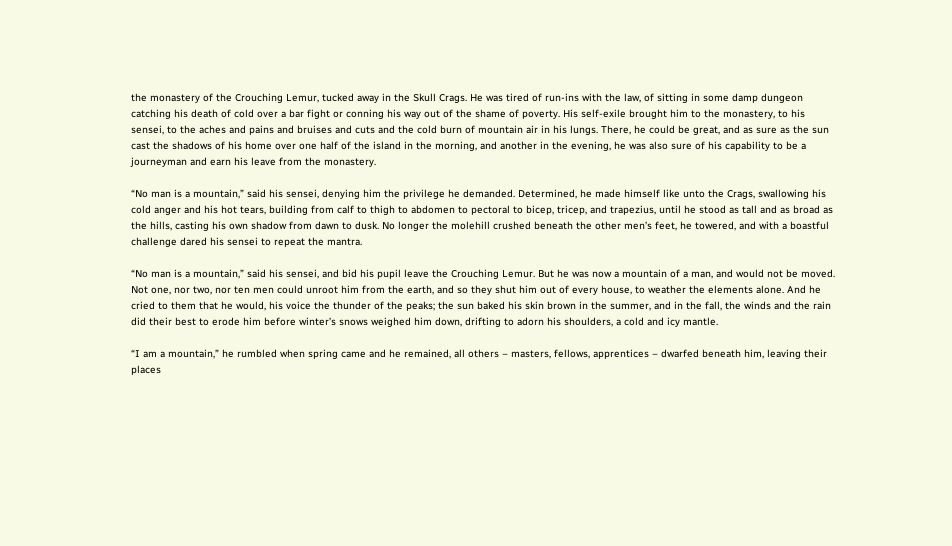the monastery of the Crouching Lemur, tucked away in the Skull Crags. He was tired of run-ins with the law, of sitting in some damp dungeon catching his death of cold over a bar fight or conning his way out of the shame of poverty. His self-exile brought him to the monastery, to his sensei, to the aches and pains and bruises and cuts and the cold burn of mountain air in his lungs. There, he could be great, and as sure as the sun cast the shadows of his home over one half of the island in the morning, and another in the evening, he was also sure of his capability to be a journeyman and earn his leave from the monastery.

“No man is a mountain,” said his sensei, denying him the privilege he demanded. Determined, he made himself like unto the Crags, swallowing his cold anger and his hot tears, building from calf to thigh to abdomen to pectoral to bicep, tricep, and trapezius, until he stood as tall and as broad as the hills, casting his own shadow from dawn to dusk. No longer the molehill crushed beneath the other men’s feet, he towered, and with a boastful challenge dared his sensei to repeat the mantra.

“No man is a mountain,” said his sensei, and bid his pupil leave the Crouching Lemur. But he was now a mountain of a man, and would not be moved. Not one, nor two, nor ten men could unroot him from the earth, and so they shut him out of every house, to weather the elements alone. And he cried to them that he would, his voice the thunder of the peaks; the sun baked his skin brown in the summer, and in the fall, the winds and the rain did their best to erode him before winter’s snows weighed him down, drifting to adorn his shoulders, a cold and icy mantle.

“I am a mountain,” he rumbled when spring came and he remained, all others – masters, fellows, apprentices – dwarfed beneath him, leaving their places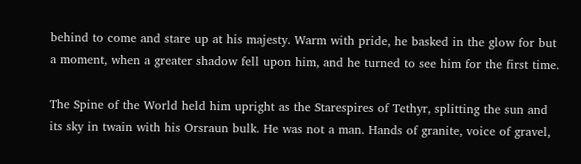behind to come and stare up at his majesty. Warm with pride, he basked in the glow for but a moment, when a greater shadow fell upon him, and he turned to see him for the first time.

The Spine of the World held him upright as the Starespires of Tethyr, splitting the sun and its sky in twain with his Orsraun bulk. He was not a man. Hands of granite, voice of gravel,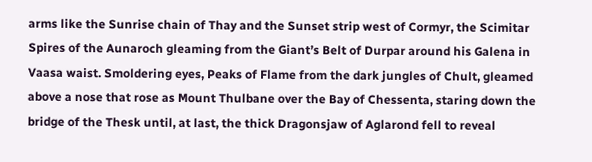arms like the Sunrise chain of Thay and the Sunset strip west of Cormyr, the Scimitar Spires of the Aunaroch gleaming from the Giant’s Belt of Durpar around his Galena in Vaasa waist. Smoldering eyes, Peaks of Flame from the dark jungles of Chult, gleamed above a nose that rose as Mount Thulbane over the Bay of Chessenta, staring down the bridge of the Thesk until, at last, the thick Dragonsjaw of Aglarond fell to reveal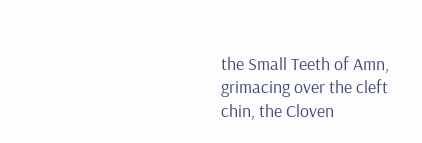the Small Teeth of Amn, grimacing over the cleft chin, the Cloven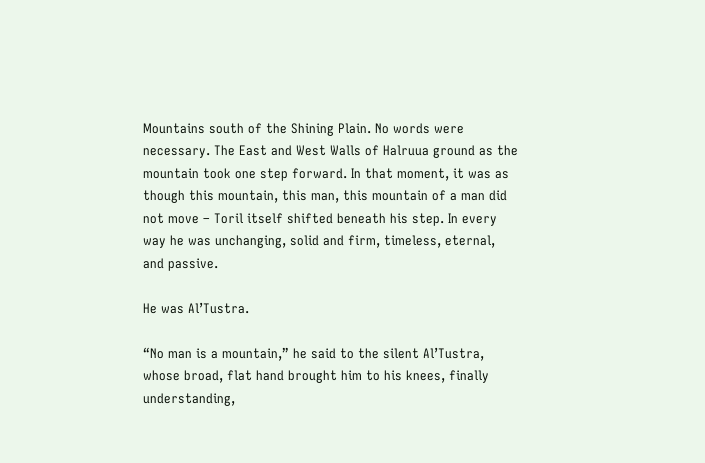Mountains south of the Shining Plain. No words were necessary. The East and West Walls of Halruua ground as the mountain took one step forward. In that moment, it was as though this mountain, this man, this mountain of a man did not move – Toril itself shifted beneath his step. In every way he was unchanging, solid and firm, timeless, eternal, and passive.

He was Al’Tustra.

“No man is a mountain,” he said to the silent Al’Tustra, whose broad, flat hand brought him to his knees, finally understanding,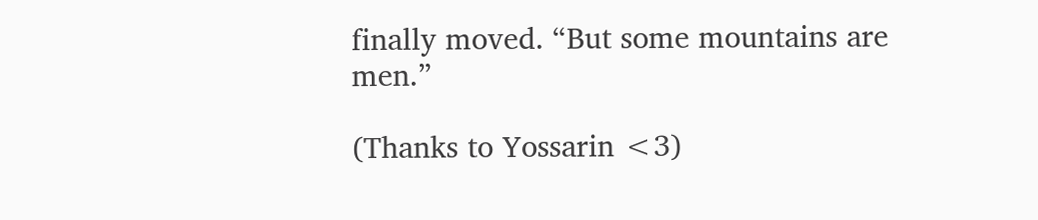finally moved. “But some mountains are men.”

(Thanks to Yossarin <3)